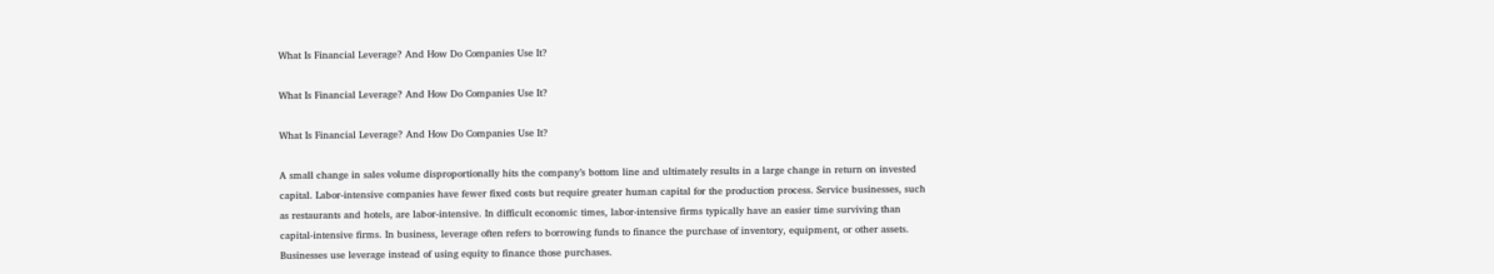What Is Financial Leverage? And How Do Companies Use It?

What Is Financial Leverage? And How Do Companies Use It?

What Is Financial Leverage? And How Do Companies Use It?

A small change in sales volume disproportionally hits the company’s bottom line and ultimately results in a large change in return on invested capital. Labor-intensive companies have fewer fixed costs but require greater human capital for the production process. Service businesses, such as restaurants and hotels, are labor-intensive. In difficult economic times, labor-intensive firms typically have an easier time surviving than capital-intensive firms. In business, leverage often refers to borrowing funds to finance the purchase of inventory, equipment, or other assets. Businesses use leverage instead of using equity to finance those purchases.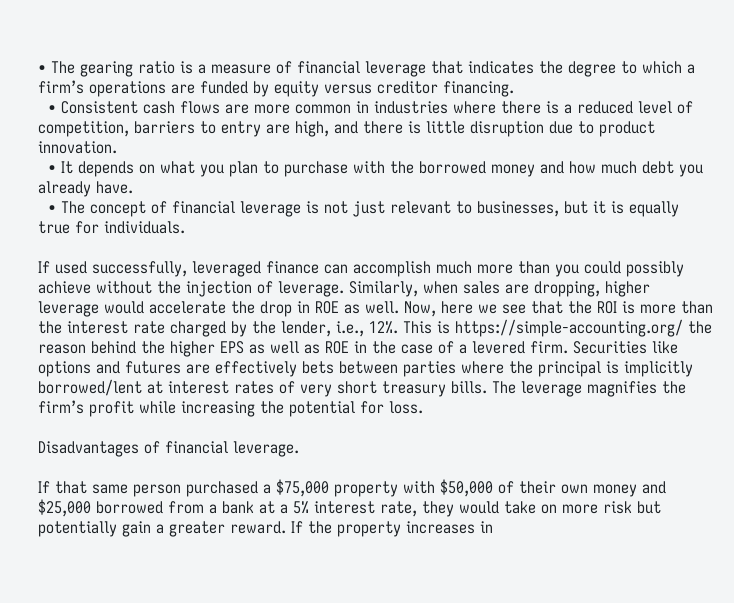• The gearing ratio is a measure of financial leverage that indicates the degree to which a firm’s operations are funded by equity versus creditor financing.
  • Consistent cash flows are more common in industries where there is a reduced level of competition, barriers to entry are high, and there is little disruption due to product innovation.
  • It depends on what you plan to purchase with the borrowed money and how much debt you already have.
  • The concept of financial leverage is not just relevant to businesses, but it is equally true for individuals.

If used successfully, leveraged finance can accomplish much more than you could possibly achieve without the injection of leverage. Similarly, when sales are dropping, higher leverage would accelerate the drop in ROE as well. Now, here we see that the ROI is more than the interest rate charged by the lender, i.e., 12%. This is https://simple-accounting.org/ the reason behind the higher EPS as well as ROE in the case of a levered firm. Securities like options and futures are effectively bets between parties where the principal is implicitly borrowed/lent at interest rates of very short treasury bills. The leverage magnifies the firm’s profit while increasing the potential for loss.

Disadvantages of financial leverage.

If that same person purchased a $75,000 property with $50,000 of their own money and $25,000 borrowed from a bank at a 5% interest rate, they would take on more risk but potentially gain a greater reward. If the property increases in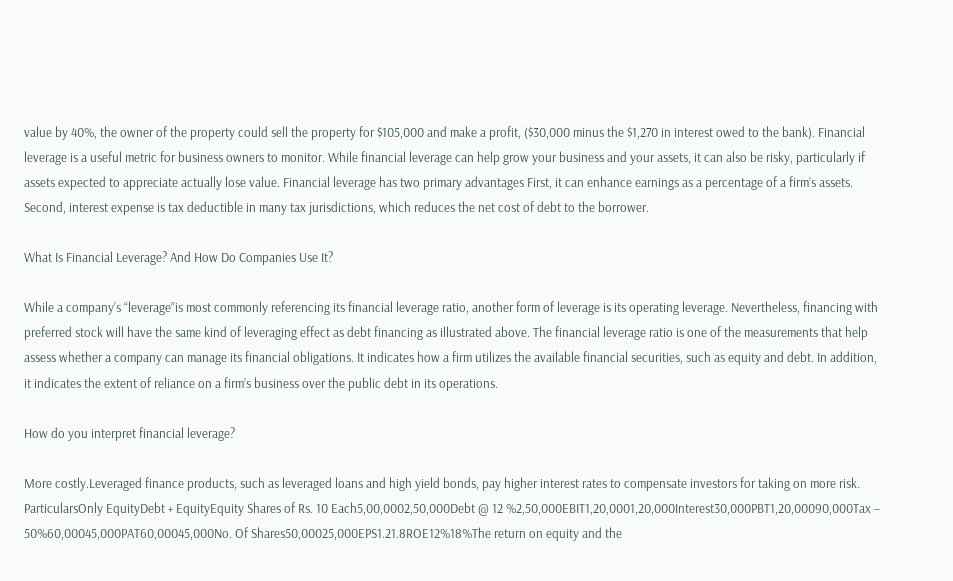value by 40%, the owner of the property could sell the property for $105,000 and make a profit, ($30,000 minus the $1,270 in interest owed to the bank). Financial leverage is a useful metric for business owners to monitor. While financial leverage can help grow your business and your assets, it can also be risky, particularly if assets expected to appreciate actually lose value. Financial leverage has two primary advantages First, it can enhance earnings as a percentage of a firm’s assets. Second, interest expense is tax deductible in many tax jurisdictions, which reduces the net cost of debt to the borrower.

What Is Financial Leverage? And How Do Companies Use It?

While a company’s “leverage”is most commonly referencing its financial leverage ratio, another form of leverage is its operating leverage. Nevertheless, financing with preferred stock will have the same kind of leveraging effect as debt financing as illustrated above. The financial leverage ratio is one of the measurements that help assess whether a company can manage its financial obligations. It indicates how a firm utilizes the available financial securities, such as equity and debt. In addition, it indicates the extent of reliance on a firm’s business over the public debt in its operations.

How do you interpret financial leverage?

More costly.Leveraged finance products, such as leveraged loans and high yield bonds, pay higher interest rates to compensate investors for taking on more risk. ParticularsOnly EquityDebt + EquityEquity Shares of Rs. 10 Each5,00,0002,50,000Debt @ 12 %2,50,000EBIT1,20,0001,20,000Interest30,000PBT1,20,00090,000Tax – 50%60,00045,000PAT60,00045,000No. Of Shares50,00025,000EPS1.21.8ROE12%18%The return on equity and the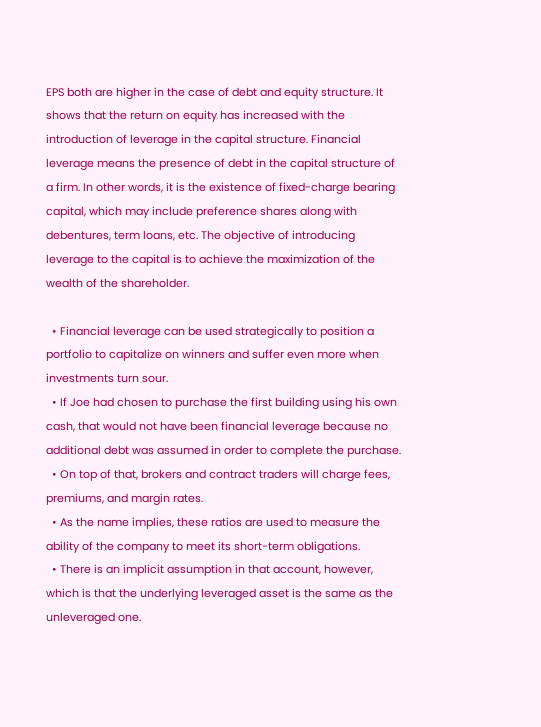EPS both are higher in the case of debt and equity structure. It shows that the return on equity has increased with the introduction of leverage in the capital structure. Financial leverage means the presence of debt in the capital structure of a firm. In other words, it is the existence of fixed-charge bearing capital, which may include preference shares along with debentures, term loans, etc. The objective of introducing leverage to the capital is to achieve the maximization of the wealth of the shareholder.

  • Financial leverage can be used strategically to position a portfolio to capitalize on winners and suffer even more when investments turn sour.
  • If Joe had chosen to purchase the first building using his own cash, that would not have been financial leverage because no additional debt was assumed in order to complete the purchase.
  • On top of that, brokers and contract traders will charge fees, premiums, and margin rates.
  • As the name implies, these ratios are used to measure the ability of the company to meet its short-term obligations.
  • There is an implicit assumption in that account, however, which is that the underlying leveraged asset is the same as the unleveraged one.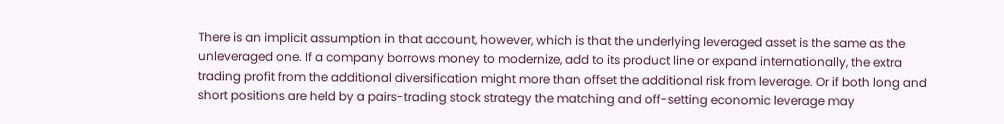There is an implicit assumption in that account, however, which is that the underlying leveraged asset is the same as the unleveraged one. If a company borrows money to modernize, add to its product line or expand internationally, the extra trading profit from the additional diversification might more than offset the additional risk from leverage. Or if both long and short positions are held by a pairs-trading stock strategy the matching and off-setting economic leverage may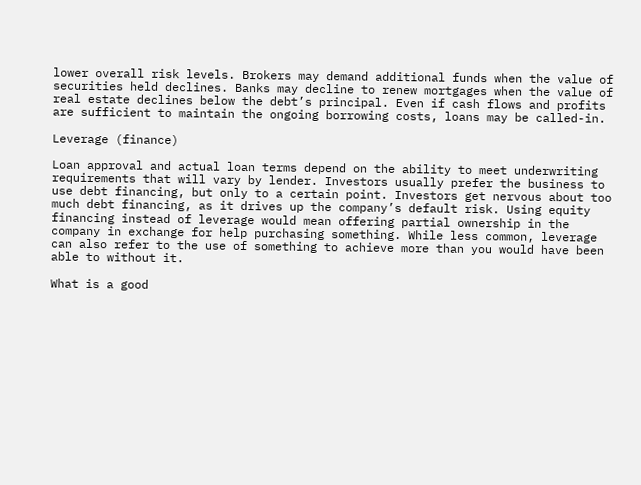lower overall risk levels. Brokers may demand additional funds when the value of securities held declines. Banks may decline to renew mortgages when the value of real estate declines below the debt’s principal. Even if cash flows and profits are sufficient to maintain the ongoing borrowing costs, loans may be called-in.

Leverage (finance)

Loan approval and actual loan terms depend on the ability to meet underwriting requirements that will vary by lender. Investors usually prefer the business to use debt financing, but only to a certain point. Investors get nervous about too much debt financing, as it drives up the company’s default risk. Using equity financing instead of leverage would mean offering partial ownership in the company in exchange for help purchasing something. While less common, leverage can also refer to the use of something to achieve more than you would have been able to without it.

What is a good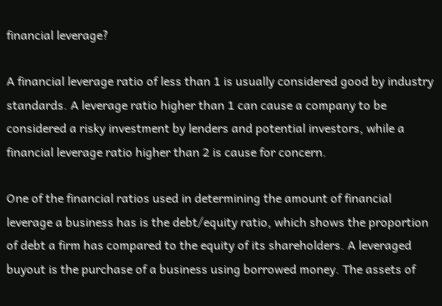financial leverage?

A financial leverage ratio of less than 1 is usually considered good by industry standards. A leverage ratio higher than 1 can cause a company to be considered a risky investment by lenders and potential investors, while a financial leverage ratio higher than 2 is cause for concern.

One of the financial ratios used in determining the amount of financial leverage a business has is the debt/equity ratio, which shows the proportion of debt a firm has compared to the equity of its shareholders. A leveraged buyout is the purchase of a business using borrowed money. The assets of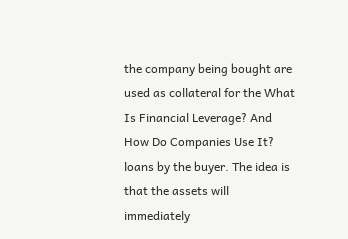the company being bought are used as collateral for the What Is Financial Leverage? And How Do Companies Use It? loans by the buyer. The idea is that the assets will immediately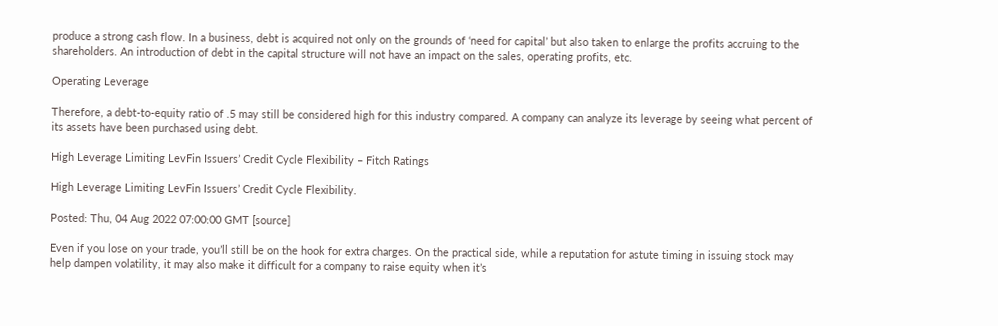produce a strong cash flow. In a business, debt is acquired not only on the grounds of ‘need for capital’ but also taken to enlarge the profits accruing to the shareholders. An introduction of debt in the capital structure will not have an impact on the sales, operating profits, etc.

Operating Leverage

Therefore, a debt-to-equity ratio of .5 may still be considered high for this industry compared. A company can analyze its leverage by seeing what percent of its assets have been purchased using debt.

High Leverage Limiting LevFin Issuers’ Credit Cycle Flexibility – Fitch Ratings

High Leverage Limiting LevFin Issuers’ Credit Cycle Flexibility.

Posted: Thu, 04 Aug 2022 07:00:00 GMT [source]

Even if you lose on your trade, you’ll still be on the hook for extra charges. On the practical side, while a reputation for astute timing in issuing stock may help dampen volatility, it may also make it difficult for a company to raise equity when it’s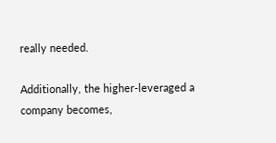really needed.

Additionally, the higher-leveraged a company becomes,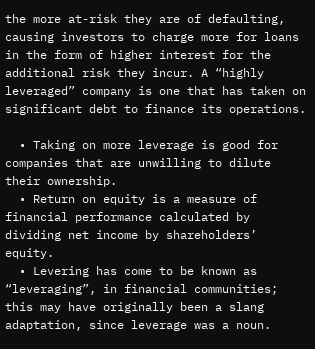the more at-risk they are of defaulting, causing investors to charge more for loans in the form of higher interest for the additional risk they incur. A “highly leveraged” company is one that has taken on significant debt to finance its operations.

  • Taking on more leverage is good for companies that are unwilling to dilute their ownership.
  • Return on equity is a measure of financial performance calculated by dividing net income by shareholders’ equity.
  • Levering has come to be known as “leveraging”, in financial communities; this may have originally been a slang adaptation, since leverage was a noun.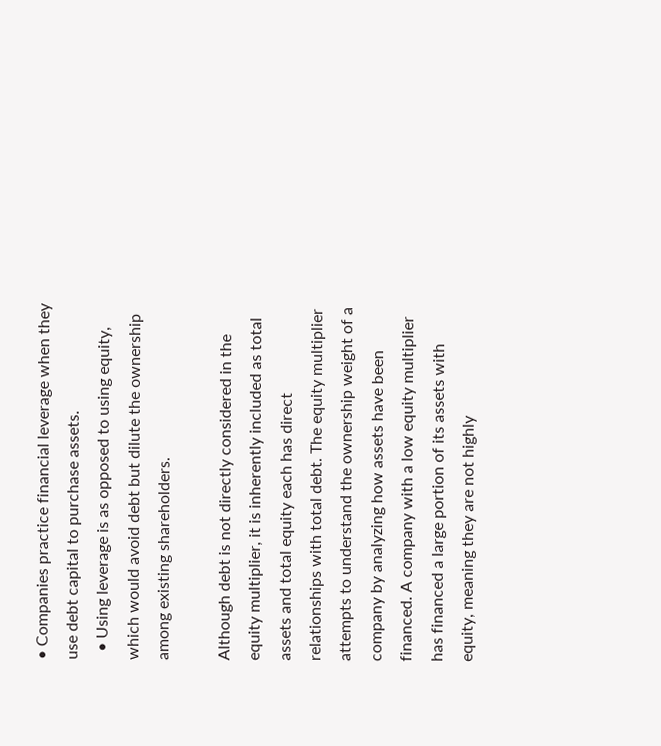• Companies practice financial leverage when they use debt capital to purchase assets.
  • Using leverage is as opposed to using equity, which would avoid debt but dilute the ownership among existing shareholders.

Although debt is not directly considered in the equity multiplier, it is inherently included as total assets and total equity each has direct relationships with total debt. The equity multiplier attempts to understand the ownership weight of a company by analyzing how assets have been financed. A company with a low equity multiplier has financed a large portion of its assets with equity, meaning they are not highly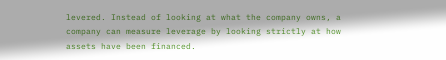levered. Instead of looking at what the company owns, a company can measure leverage by looking strictly at how assets have been financed.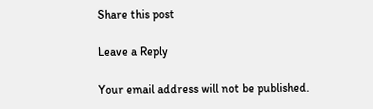Share this post

Leave a Reply

Your email address will not be published.